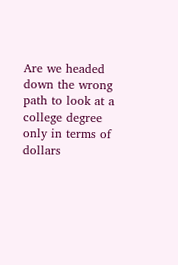Are we headed down the wrong path to look at a college degree only in terms of dollars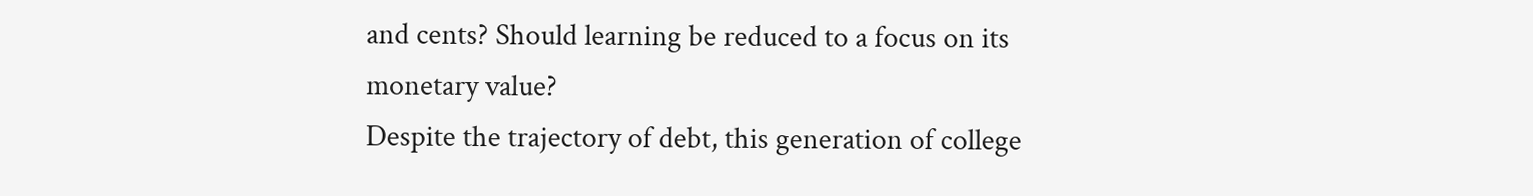and cents? Should learning be reduced to a focus on its monetary value?
Despite the trajectory of debt, this generation of college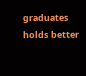graduates holds better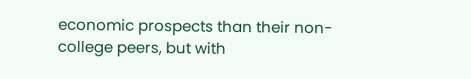economic prospects than their non-college peers, but with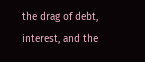the drag of debt, interest, and the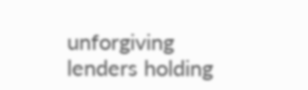unforgiving lenders holding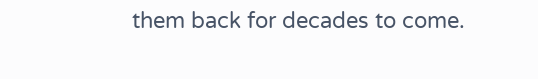them back for decades to come.